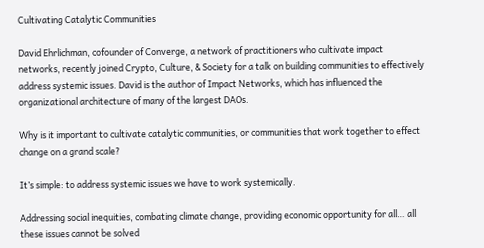Cultivating Catalytic Communities

David Ehrlichman, cofounder of Converge, a network of practitioners who cultivate impact networks, recently joined Crypto, Culture, & Society for a talk on building communities to effectively address systemic issues. David is the author of Impact Networks, which has influenced the organizational architecture of many of the largest DAOs.

Why is it important to cultivate catalytic communities, or communities that work together to effect change on a grand scale?

It’s simple: to address systemic issues we have to work systemically.

Addressing social inequities, combating climate change, providing economic opportunity for all… all these issues cannot be solved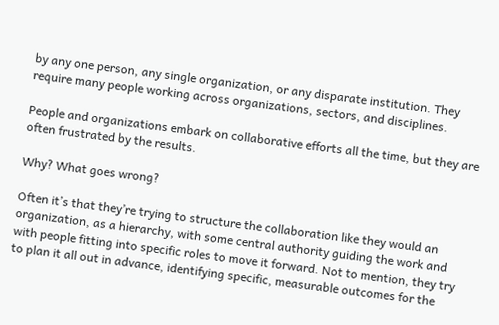by any one person, any single organization, or any disparate institution. They require many people working across organizations, sectors, and disciplines.

People and organizations embark on collaborative efforts all the time, but they are often frustrated by the results.

Why? What goes wrong?

Often it’s that they’re trying to structure the collaboration like they would an organization, as a hierarchy, with some central authority guiding the work and with people fitting into specific roles to move it forward. Not to mention, they try to plan it all out in advance, identifying specific, measurable outcomes for the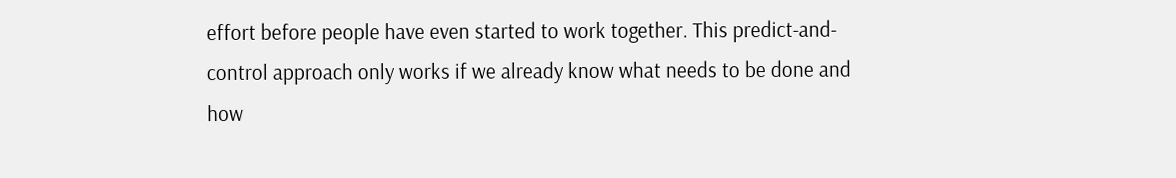effort before people have even started to work together. This predict-and-control approach only works if we already know what needs to be done and how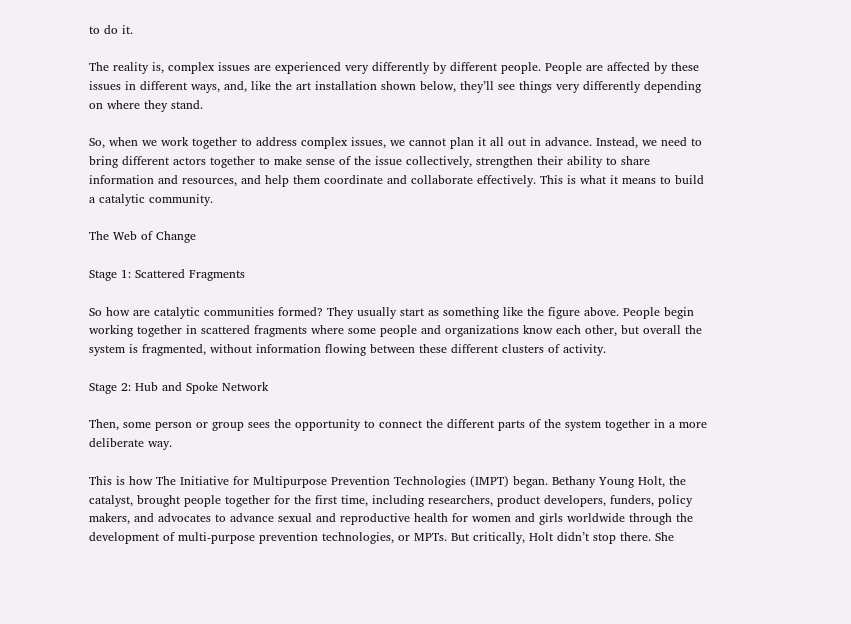to do it.

The reality is, complex issues are experienced very differently by different people. People are affected by these issues in different ways, and, like the art installation shown below, they’ll see things very differently depending on where they stand.

So, when we work together to address complex issues, we cannot plan it all out in advance. Instead, we need to bring different actors together to make sense of the issue collectively, strengthen their ability to share information and resources, and help them coordinate and collaborate effectively. This is what it means to build a catalytic community.

The Web of Change

Stage 1: Scattered Fragments

So how are catalytic communities formed? They usually start as something like the figure above. People begin working together in scattered fragments where some people and organizations know each other, but overall the system is fragmented, without information flowing between these different clusters of activity.

Stage 2: Hub and Spoke Network

Then, some person or group sees the opportunity to connect the different parts of the system together in a more deliberate way.

This is how The Initiative for Multipurpose Prevention Technologies (IMPT) began. Bethany Young Holt, the catalyst, brought people together for the first time, including researchers, product developers, funders, policy makers, and advocates to advance sexual and reproductive health for women and girls worldwide through the development of multi-purpose prevention technologies, or MPTs. But critically, Holt didn’t stop there. She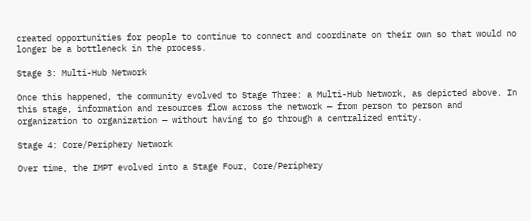created opportunities for people to continue to connect and coordinate on their own so that would no longer be a bottleneck in the process.

Stage 3: Multi-Hub Network

Once this happened, the community evolved to Stage Three: a Multi-Hub Network, as depicted above. In this stage, information and resources flow across the network — from person to person and organization to organization — without having to go through a centralized entity.

Stage 4: Core/Periphery Network

Over time, the IMPT evolved into a Stage Four, Core/Periphery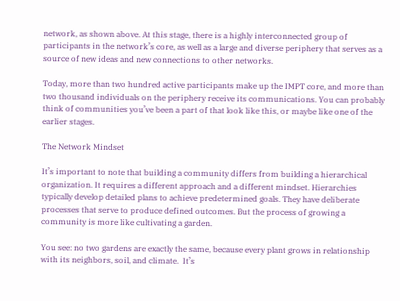network, as shown above. At this stage, there is a highly interconnected group of participants in the network’s core, as well as a large and diverse periphery that serves as a source of new ideas and new connections to other networks.

Today, more than two hundred active participants make up the IMPT core, and more than two thousand individuals on the periphery receive its communications. You can probably think of communities you’ve been a part of that look like this, or maybe like one of the earlier stages.

The Network Mindset

It’s important to note that building a community differs from building a hierarchical organization. It requires a different approach and a different mindset. Hierarchies typically develop detailed plans to achieve predetermined goals. They have deliberate processes that serve to produce defined outcomes. But the process of growing a community is more like cultivating a garden.

You see: no two gardens are exactly the same, because every plant grows in relationship with its neighbors, soil, and climate.  It’s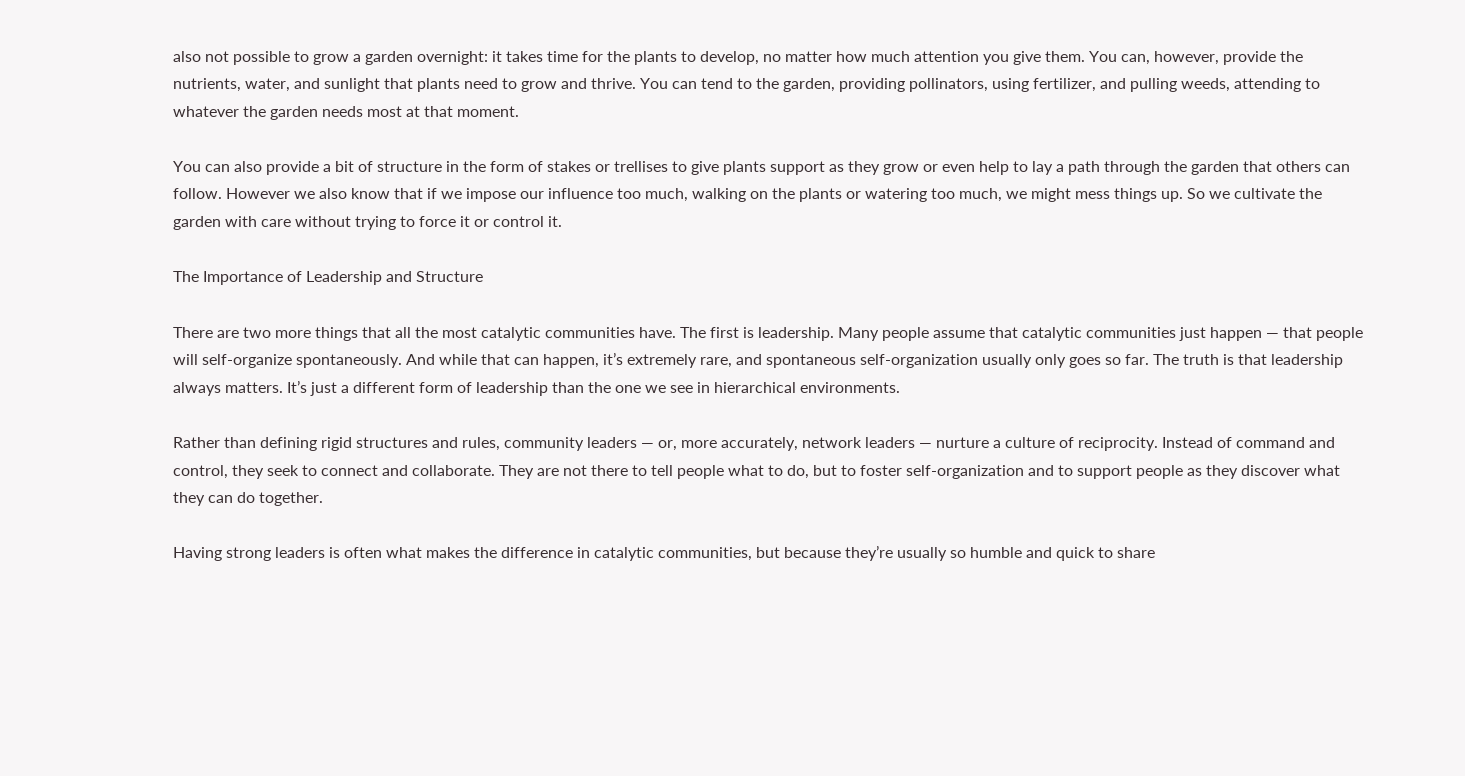also not possible to grow a garden overnight: it takes time for the plants to develop, no matter how much attention you give them. You can, however, provide the nutrients, water, and sunlight that plants need to grow and thrive. You can tend to the garden, providing pollinators, using fertilizer, and pulling weeds, attending to whatever the garden needs most at that moment.

You can also provide a bit of structure in the form of stakes or trellises to give plants support as they grow or even help to lay a path through the garden that others can follow. However we also know that if we impose our influence too much, walking on the plants or watering too much, we might mess things up. So we cultivate the garden with care without trying to force it or control it.

The Importance of Leadership and Structure

There are two more things that all the most catalytic communities have. The first is leadership. Many people assume that catalytic communities just happen — that people will self-organize spontaneously. And while that can happen, it’s extremely rare, and spontaneous self-organization usually only goes so far. The truth is that leadership always matters. It’s just a different form of leadership than the one we see in hierarchical environments.

Rather than defining rigid structures and rules, community leaders — or, more accurately, network leaders — nurture a culture of reciprocity. Instead of command and control, they seek to connect and collaborate. They are not there to tell people what to do, but to foster self-organization and to support people as they discover what they can do together.

Having strong leaders is often what makes the difference in catalytic communities, but because they’re usually so humble and quick to share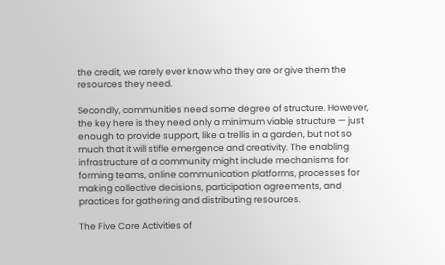the credit, we rarely ever know who they are or give them the resources they need.

Secondly, communities need some degree of structure. However, the key here is they need only a minimum viable structure — just enough to provide support, like a trellis in a garden, but not so much that it will stifle emergence and creativity. The enabling infrastructure of a community might include mechanisms for forming teams, online communication platforms, processes for making collective decisions, participation agreements, and practices for gathering and distributing resources.

The Five Core Activities of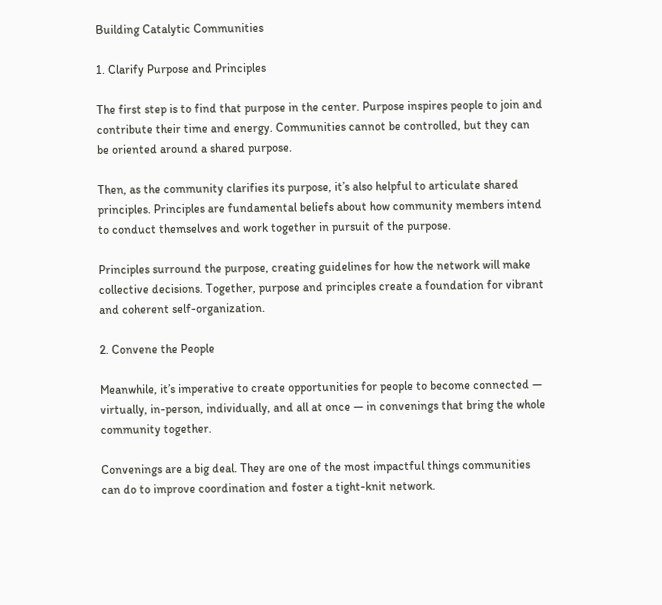Building Catalytic Communities

1. Clarify Purpose and Principles

The first step is to find that purpose in the center. Purpose inspires people to join and contribute their time and energy. Communities cannot be controlled, but they can be oriented around a shared purpose.

Then, as the community clarifies its purpose, it’s also helpful to articulate shared principles. Principles are fundamental beliefs about how community members intend to conduct themselves and work together in pursuit of the purpose.

Principles surround the purpose, creating guidelines for how the network will make collective decisions. Together, purpose and principles create a foundation for vibrant and coherent self-organization.

2. Convene the People

Meanwhile, it’s imperative to create opportunities for people to become connected — virtually, in-person, individually, and all at once — in convenings that bring the whole community together.

Convenings are a big deal. They are one of the most impactful things communities can do to improve coordination and foster a tight-knit network.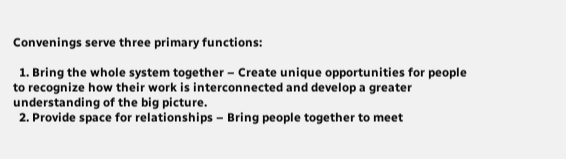Convenings serve three primary functions:

  1. Bring the whole system together – Create unique opportunities for people to recognize how their work is interconnected and develop a greater understanding of the big picture.
  2. Provide space for relationships – Bring people together to meet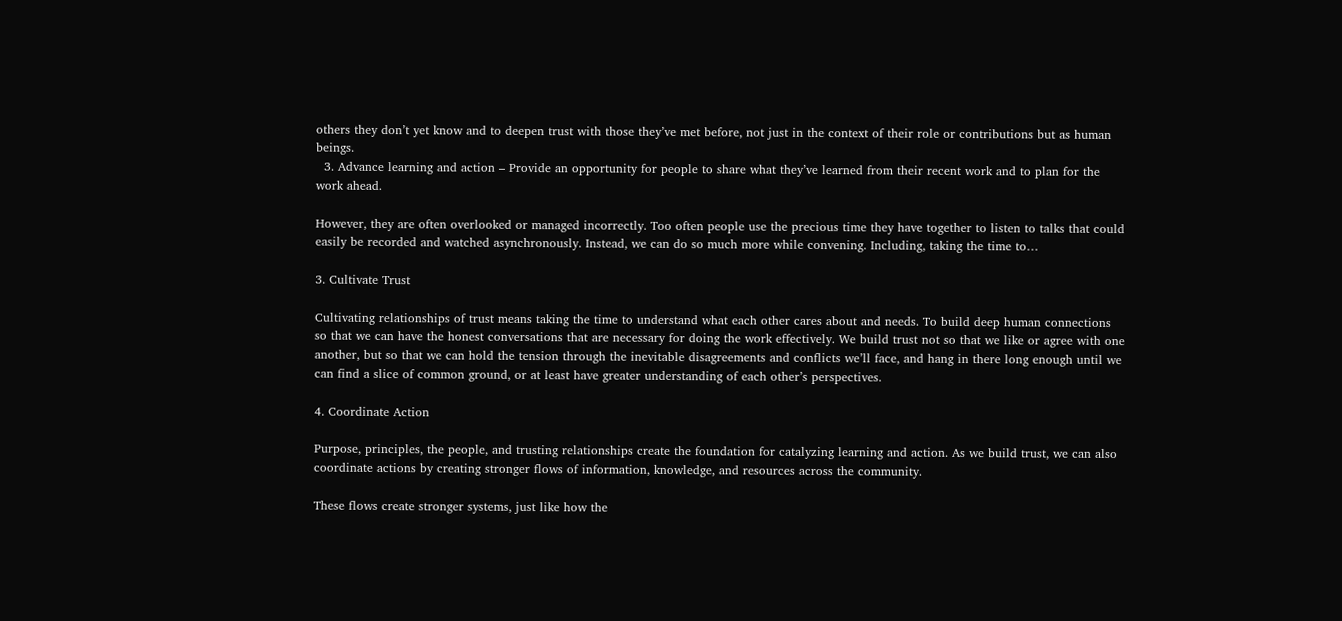others they don’t yet know and to deepen trust with those they’ve met before, not just in the context of their role or contributions but as human beings.
  3. Advance learning and action – Provide an opportunity for people to share what they’ve learned from their recent work and to plan for the work ahead.

However, they are often overlooked or managed incorrectly. Too often people use the precious time they have together to listen to talks that could easily be recorded and watched asynchronously. Instead, we can do so much more while convening. Including, taking the time to…

3. Cultivate Trust

Cultivating relationships of trust means taking the time to understand what each other cares about and needs. To build deep human connections so that we can have the honest conversations that are necessary for doing the work effectively. We build trust not so that we like or agree with one another, but so that we can hold the tension through the inevitable disagreements and conflicts we’ll face, and hang in there long enough until we can find a slice of common ground, or at least have greater understanding of each other’s perspectives.

4. Coordinate Action

Purpose, principles, the people, and trusting relationships create the foundation for catalyzing learning and action. As we build trust, we can also coordinate actions by creating stronger flows of information, knowledge, and resources across the community.

These flows create stronger systems, just like how the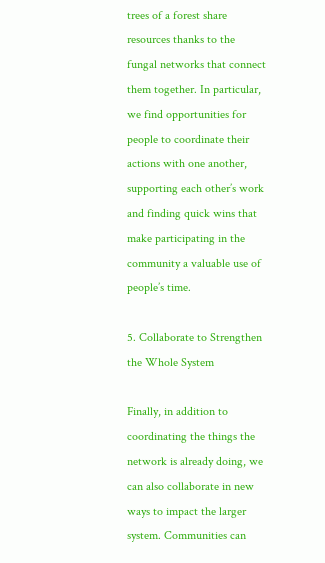trees of a forest share resources thanks to the fungal networks that connect them together. In particular, we find opportunities for people to coordinate their actions with one another, supporting each other’s work and finding quick wins that make participating in the community a valuable use of people’s time.

5. Collaborate to Strengthen the Whole System

Finally, in addition to coordinating the things the network is already doing, we can also collaborate in new ways to impact the larger system. Communities can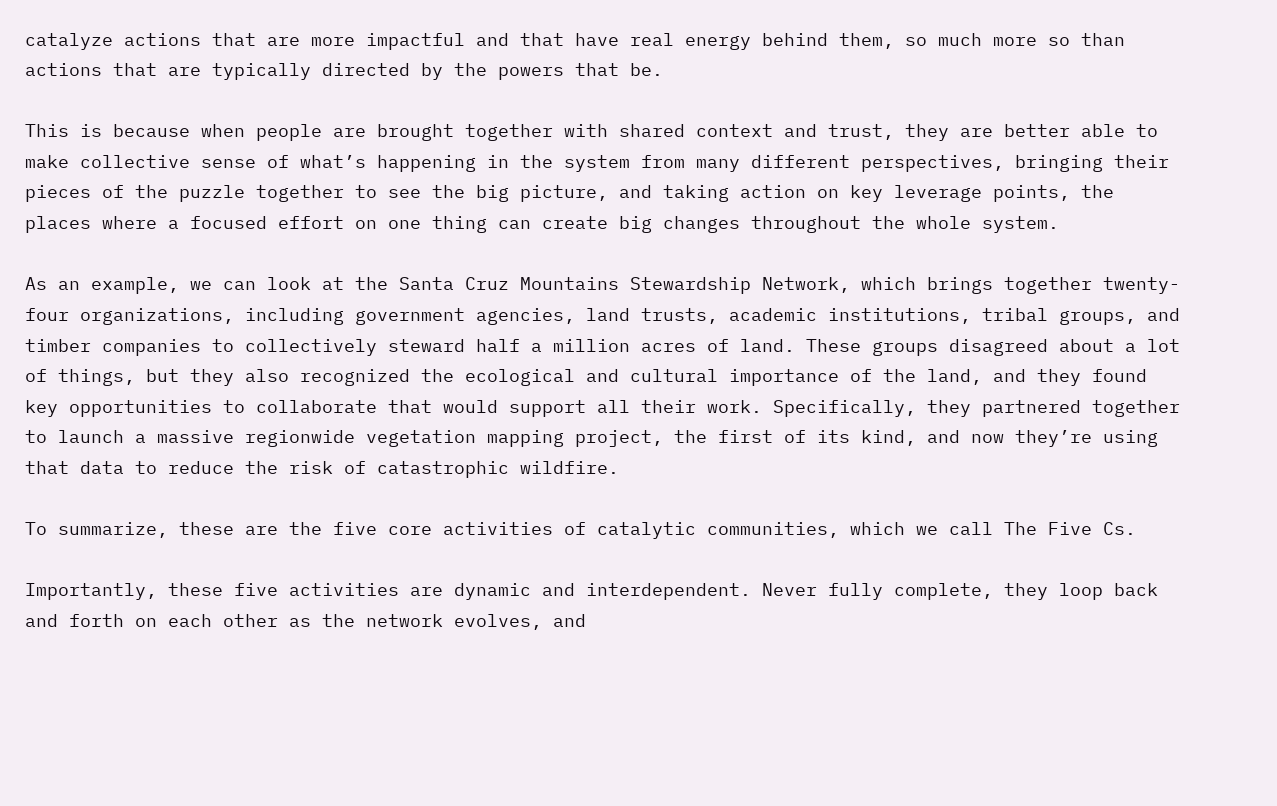catalyze actions that are more impactful and that have real energy behind them, so much more so than actions that are typically directed by the powers that be.

This is because when people are brought together with shared context and trust, they are better able to make collective sense of what’s happening in the system from many different perspectives, bringing their pieces of the puzzle together to see the big picture, and taking action on key leverage points, the places where a focused effort on one thing can create big changes throughout the whole system.

As an example, we can look at the Santa Cruz Mountains Stewardship Network, which brings together twenty-four organizations, including government agencies, land trusts, academic institutions, tribal groups, and timber companies to collectively steward half a million acres of land. These groups disagreed about a lot of things, but they also recognized the ecological and cultural importance of the land, and they found key opportunities to collaborate that would support all their work. Specifically, they partnered together to launch a massive regionwide vegetation mapping project, the first of its kind, and now they’re using that data to reduce the risk of catastrophic wildfire.

To summarize, these are the five core activities of catalytic communities, which we call The Five Cs.

Importantly, these five activities are dynamic and interdependent. Never fully complete, they loop back and forth on each other as the network evolves, and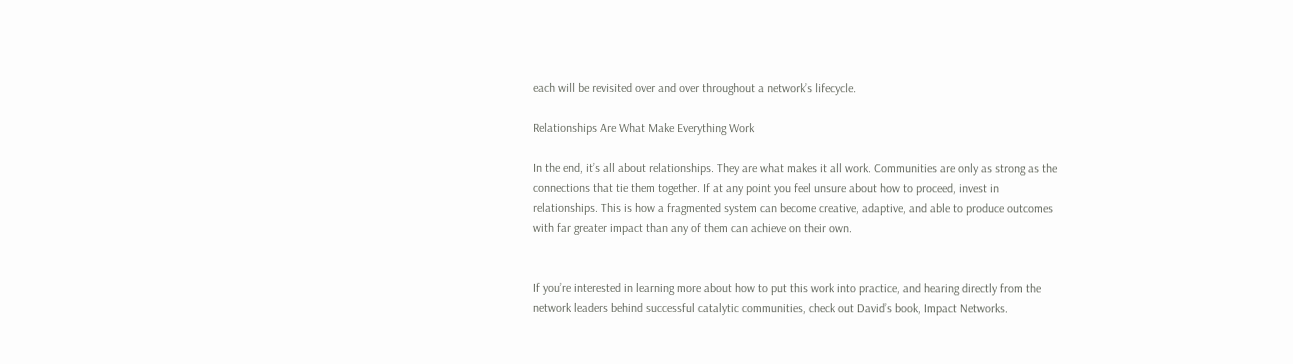each will be revisited over and over throughout a network’s lifecycle.

Relationships Are What Make Everything Work

In the end, it’s all about relationships. They are what makes it all work. Communities are only as strong as the connections that tie them together. If at any point you feel unsure about how to proceed, invest in relationships. This is how a fragmented system can become creative, adaptive, and able to produce outcomes with far greater impact than any of them can achieve on their own.


If you’re interested in learning more about how to put this work into practice, and hearing directly from the network leaders behind successful catalytic communities, check out David’s book, Impact Networks.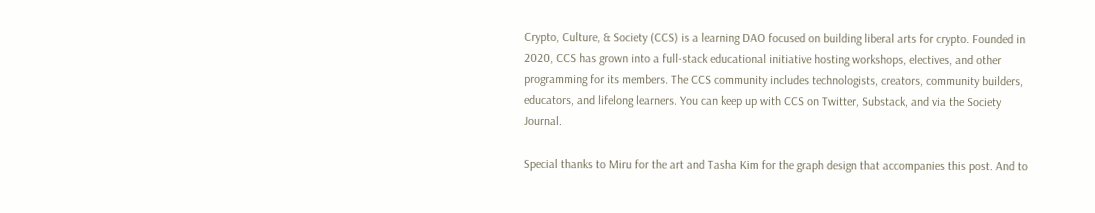Crypto, Culture, & Society (CCS) is a learning DAO focused on building liberal arts for crypto. Founded in 2020, CCS has grown into a full-stack educational initiative hosting workshops, electives, and other programming for its members. The CCS community includes technologists, creators, community builders, educators, and lifelong learners. You can keep up with CCS on Twitter, Substack, and via the Society Journal.

Special thanks to Miru for the art and Tasha Kim for the graph design that accompanies this post. And to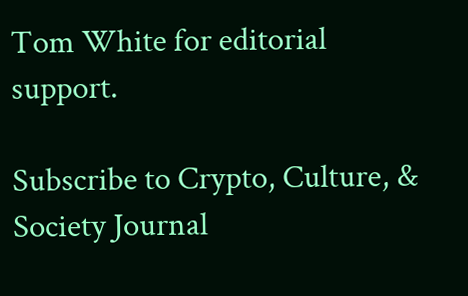Tom White for editorial support.

Subscribe to Crypto, Culture, & Society Journal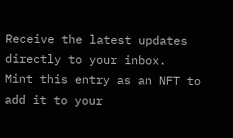Receive the latest updates directly to your inbox.
Mint this entry as an NFT to add it to your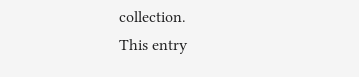collection.
This entry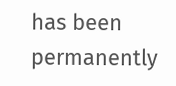has been permanently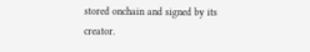stored onchain and signed by its creator.